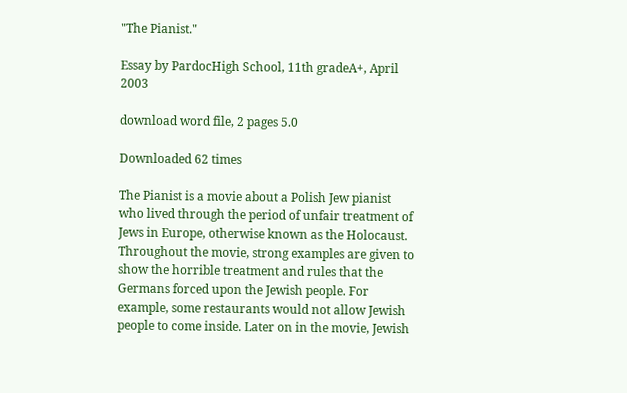"The Pianist."

Essay by PardocHigh School, 11th gradeA+, April 2003

download word file, 2 pages 5.0

Downloaded 62 times

The Pianist is a movie about a Polish Jew pianist who lived through the period of unfair treatment of Jews in Europe, otherwise known as the Holocaust. Throughout the movie, strong examples are given to show the horrible treatment and rules that the Germans forced upon the Jewish people. For example, some restaurants would not allow Jewish people to come inside. Later on in the movie, Jewish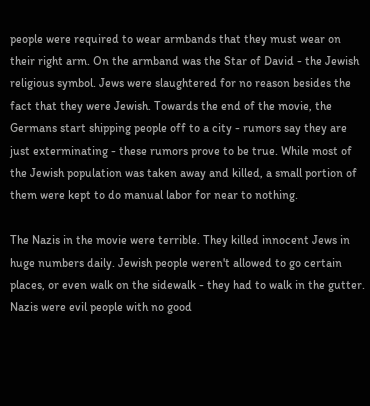people were required to wear armbands that they must wear on their right arm. On the armband was the Star of David - the Jewish religious symbol. Jews were slaughtered for no reason besides the fact that they were Jewish. Towards the end of the movie, the Germans start shipping people off to a city - rumors say they are just exterminating - these rumors prove to be true. While most of the Jewish population was taken away and killed, a small portion of them were kept to do manual labor for near to nothing.

The Nazis in the movie were terrible. They killed innocent Jews in huge numbers daily. Jewish people weren't allowed to go certain places, or even walk on the sidewalk - they had to walk in the gutter. Nazis were evil people with no good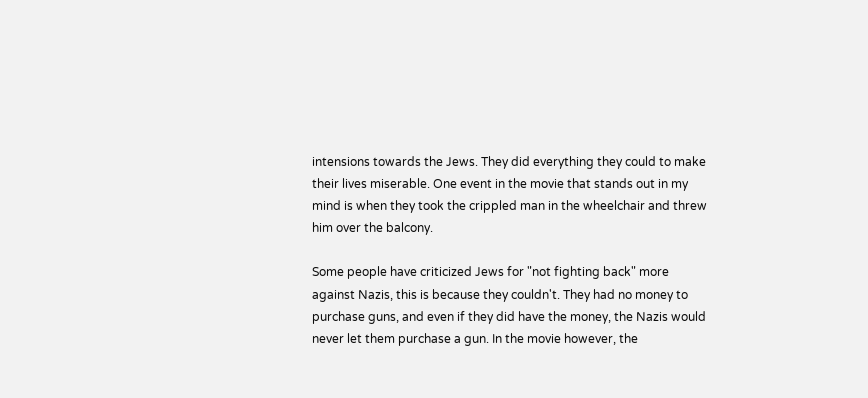intensions towards the Jews. They did everything they could to make their lives miserable. One event in the movie that stands out in my mind is when they took the crippled man in the wheelchair and threw him over the balcony.

Some people have criticized Jews for "not fighting back" more against Nazis, this is because they couldn't. They had no money to purchase guns, and even if they did have the money, the Nazis would never let them purchase a gun. In the movie however, the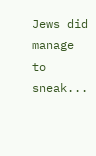Jews did manage to sneak...